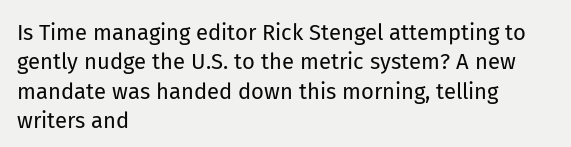Is Time managing editor Rick Stengel attempting to gently nudge the U.S. to the metric system? A new mandate was handed down this morning, telling writers and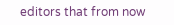editors that from now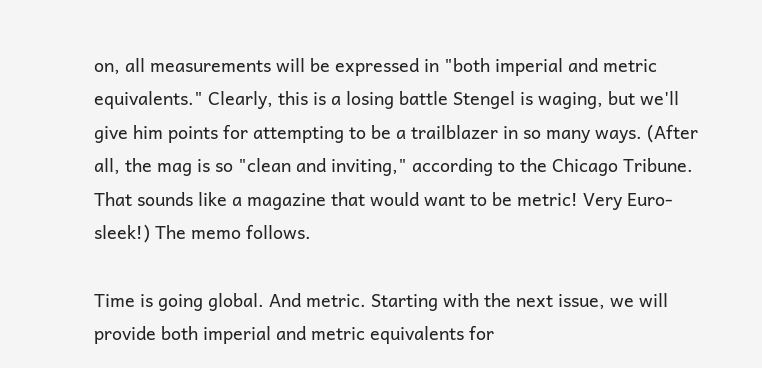on, all measurements will be expressed in "both imperial and metric equivalents." Clearly, this is a losing battle Stengel is waging, but we'll give him points for attempting to be a trailblazer in so many ways. (After all, the mag is so "clean and inviting," according to the Chicago Tribune. That sounds like a magazine that would want to be metric! Very Euro-sleek!) The memo follows.

Time is going global. And metric. Starting with the next issue, we will provide both imperial and metric equivalents for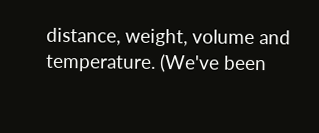distance, weight, volume and temperature. (We've been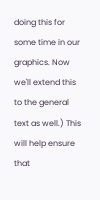doing this for some time in our graphics. Now we'll extend this to the general text as well.) This will help ensure that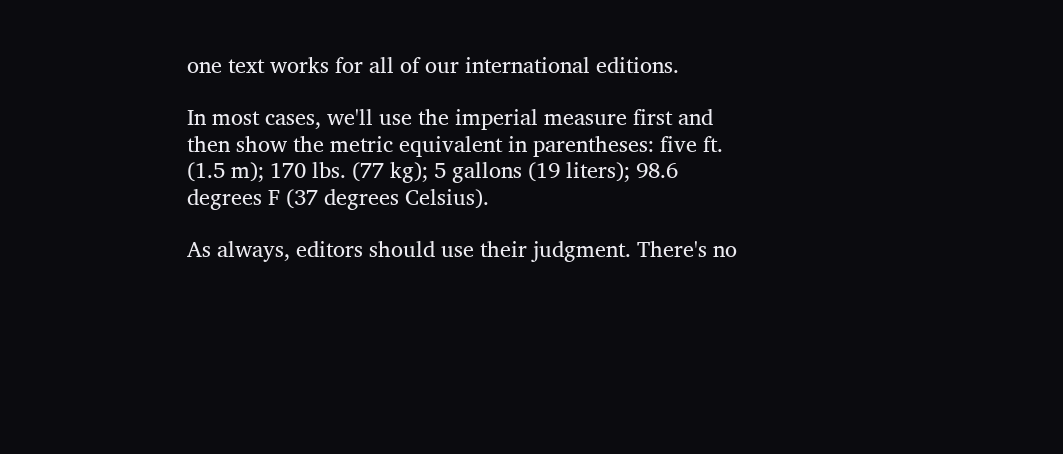one text works for all of our international editions.

In most cases, we'll use the imperial measure first and then show the metric equivalent in parentheses: five ft. (1.5 m); 170 lbs. (77 kg); 5 gallons (19 liters); 98.6 degrees F (37 degrees Celsius).

As always, editors should use their judgment. There's no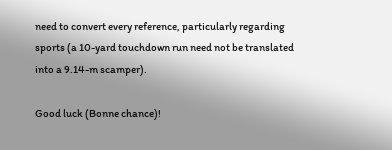need to convert every reference, particularly regarding sports (a 10-yard touchdown run need not be translated into a 9.14-m scamper).

Good luck (Bonne chance)!